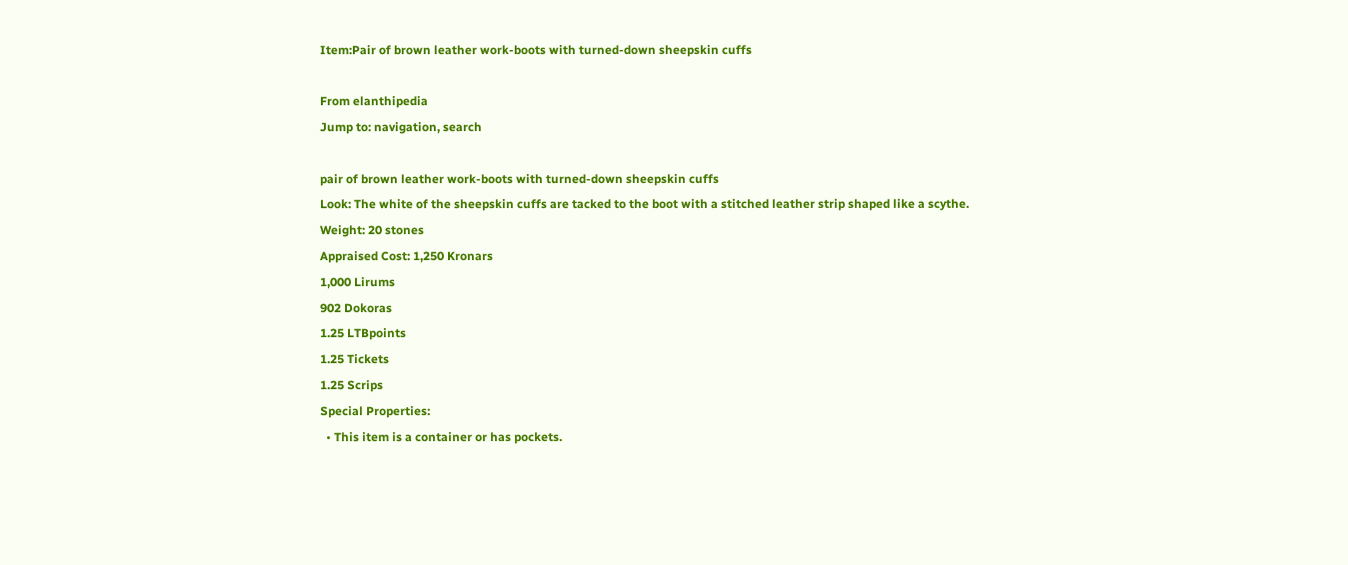Item:Pair of brown leather work-boots with turned-down sheepskin cuffs

From elanthipedia
Jump to: navigation, search

pair of brown leather work-boots with turned-down sheepskin cuffs
Look: The white of the sheepskin cuffs are tacked to the boot with a stitched leather strip shaped like a scythe.
Weight: 20 stones
Appraised Cost: 1,250 Kronars
1,000 Lirums
902 Dokoras
1.25 LTBpoints
1.25 Tickets
1.25 Scrips
Special Properties:
  • This item is a container or has pockets.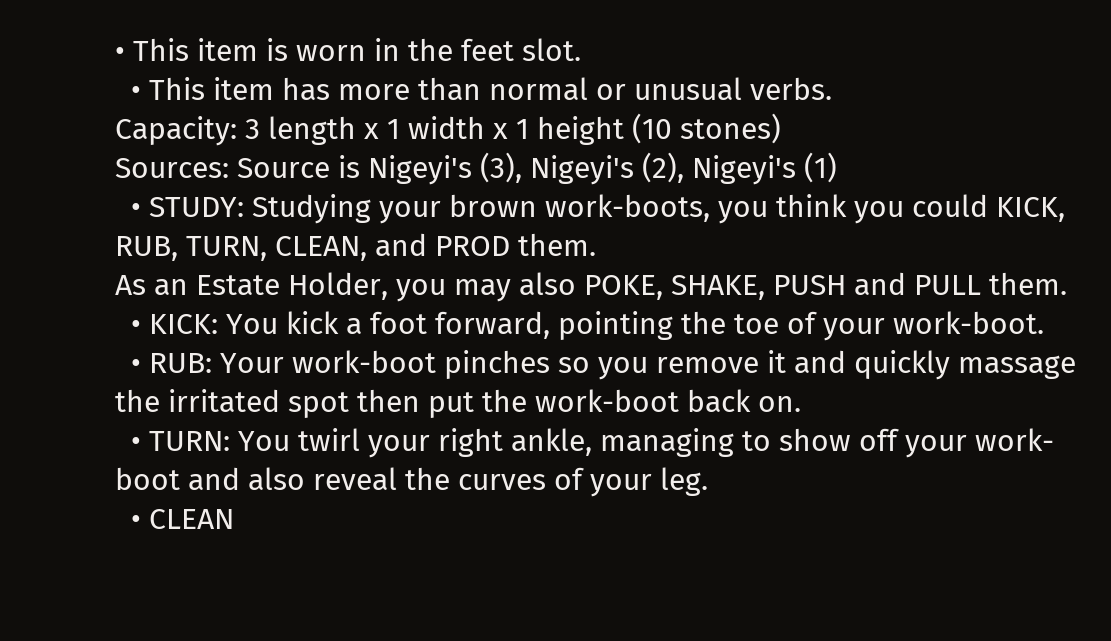• This item is worn in the feet slot.
  • This item has more than normal or unusual verbs.
Capacity: 3 length x 1 width x 1 height (10 stones)
Sources: Source is Nigeyi's (3), Nigeyi's (2), Nigeyi's (1)
  • STUDY: Studying your brown work-boots, you think you could KICK, RUB, TURN, CLEAN, and PROD them.
As an Estate Holder, you may also POKE, SHAKE, PUSH and PULL them.
  • KICK: You kick a foot forward, pointing the toe of your work-boot.
  • RUB: Your work-boot pinches so you remove it and quickly massage the irritated spot then put the work-boot back on.
  • TURN: You twirl your right ankle, managing to show off your work-boot and also reveal the curves of your leg.
  • CLEAN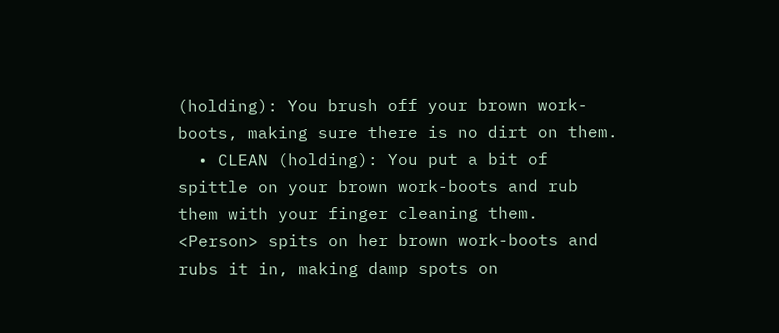(holding): You brush off your brown work-boots, making sure there is no dirt on them.
  • CLEAN (holding): You put a bit of spittle on your brown work-boots and rub them with your finger cleaning them.
<Person> spits on her brown work-boots and rubs it in, making damp spots on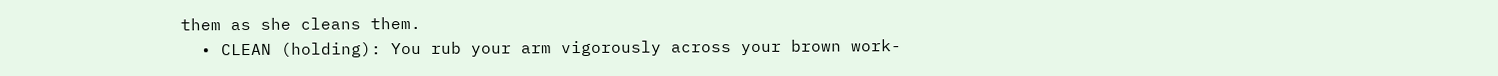them as she cleans them.
  • CLEAN (holding): You rub your arm vigorously across your brown work-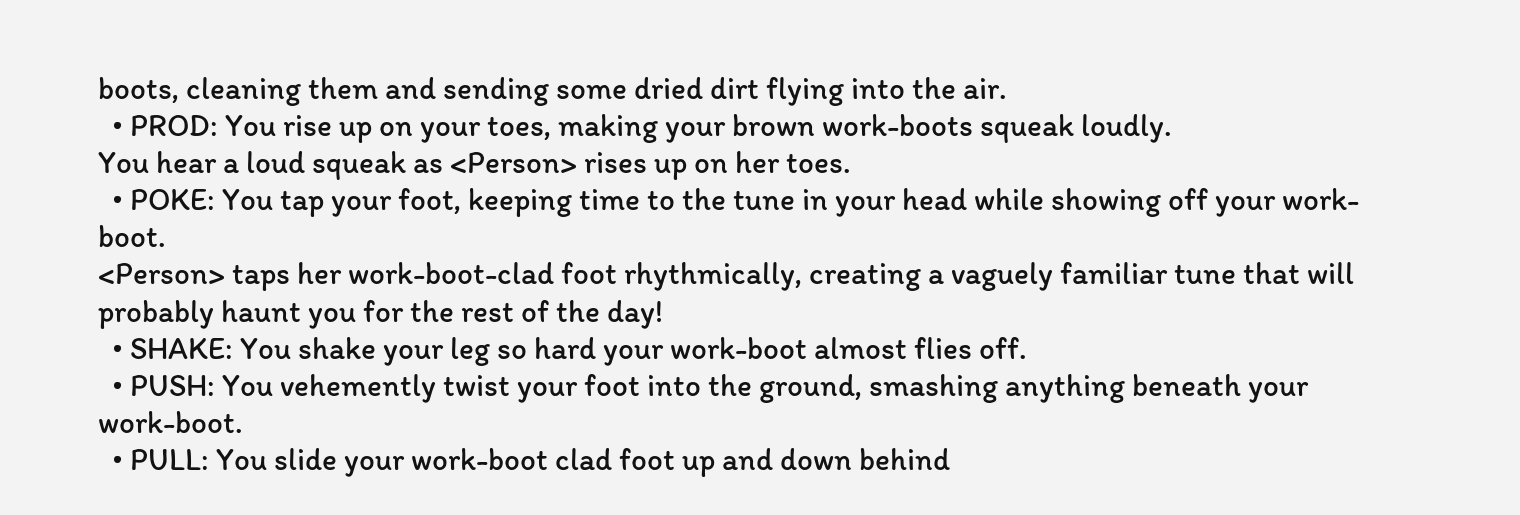boots, cleaning them and sending some dried dirt flying into the air.
  • PROD: You rise up on your toes, making your brown work-boots squeak loudly.
You hear a loud squeak as <Person> rises up on her toes.
  • POKE: You tap your foot, keeping time to the tune in your head while showing off your work-boot.
<Person> taps her work-boot-clad foot rhythmically, creating a vaguely familiar tune that will probably haunt you for the rest of the day!
  • SHAKE: You shake your leg so hard your work-boot almost flies off.
  • PUSH: You vehemently twist your foot into the ground, smashing anything beneath your work-boot.
  • PULL: You slide your work-boot clad foot up and down behind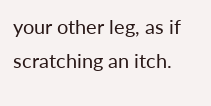your other leg, as if scratching an itch.